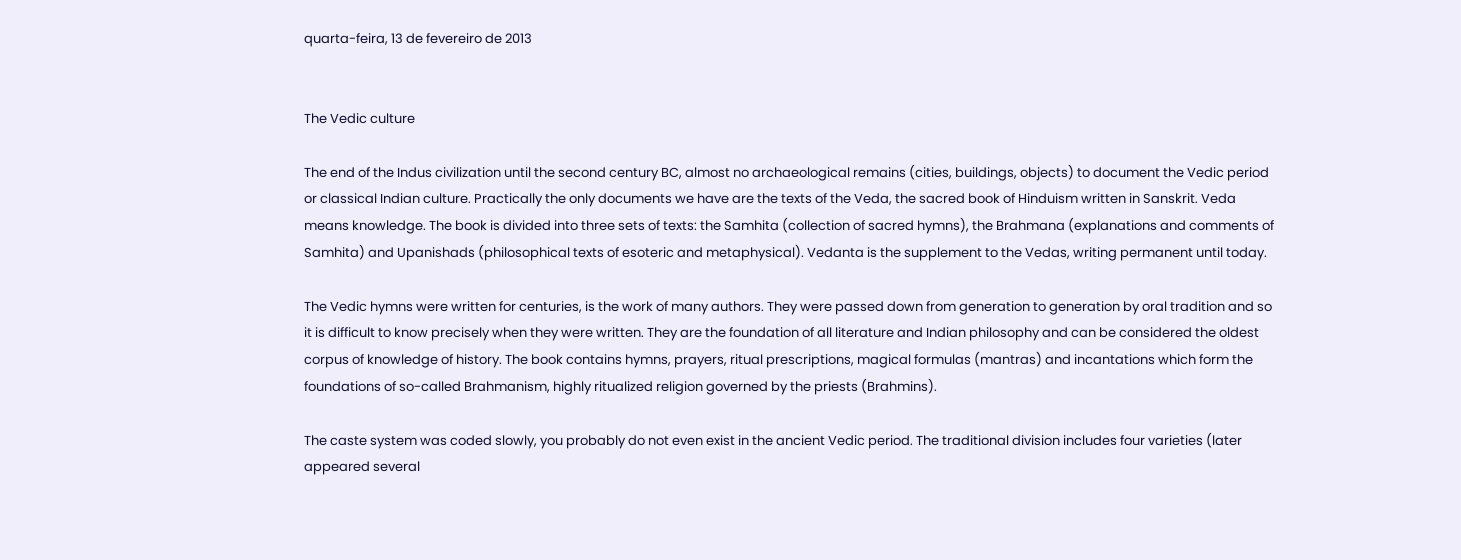quarta-feira, 13 de fevereiro de 2013


The Vedic culture

The end of the Indus civilization until the second century BC, almost no archaeological remains (cities, buildings, objects) to document the Vedic period or classical Indian culture. Practically the only documents we have are the texts of the Veda, the sacred book of Hinduism written in Sanskrit. Veda means knowledge. The book is divided into three sets of texts: the Samhita (collection of sacred hymns), the Brahmana (explanations and comments of Samhita) and Upanishads (philosophical texts of esoteric and metaphysical). Vedanta is the supplement to the Vedas, writing permanent until today.

The Vedic hymns were written for centuries, is the work of many authors. They were passed down from generation to generation by oral tradition and so it is difficult to know precisely when they were written. They are the foundation of all literature and Indian philosophy and can be considered the oldest corpus of knowledge of history. The book contains hymns, prayers, ritual prescriptions, magical formulas (mantras) and incantations which form the foundations of so-called Brahmanism, highly ritualized religion governed by the priests (Brahmins).

The caste system was coded slowly, you probably do not even exist in the ancient Vedic period. The traditional division includes four varieties (later appeared several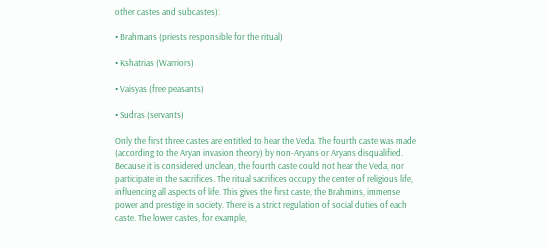other castes and subcastes):

• Brahmans (priests responsible for the ritual)

• Kshatrias (Warriors)

• Vaisyas (free peasants)

• Sudras (servants)

Only the first three castes are entitled to hear the Veda. The fourth caste was made (according to the Aryan invasion theory) by non-Aryans or Aryans disqualified. Because it is considered unclean, the fourth caste could not hear the Veda, nor participate in the sacrifices. The ritual sacrifices occupy the center of religious life, influencing all aspects of life. This gives the first caste, the Brahmins, immense power and prestige in society. There is a strict regulation of social duties of each caste. The lower castes, for example,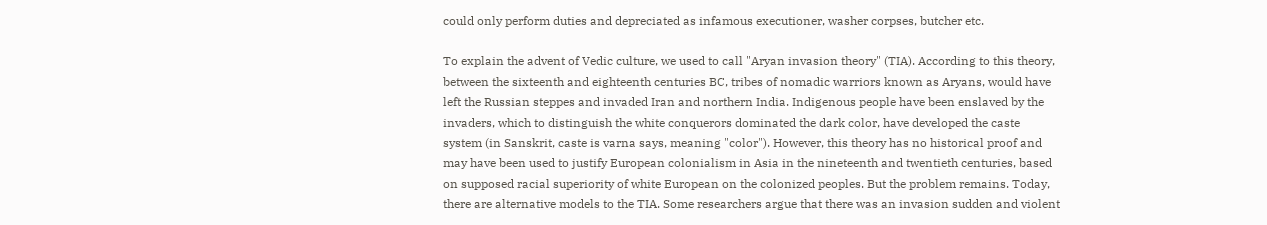could only perform duties and depreciated as infamous executioner, washer corpses, butcher etc.

To explain the advent of Vedic culture, we used to call "Aryan invasion theory" (TIA). According to this theory, between the sixteenth and eighteenth centuries BC, tribes of nomadic warriors known as Aryans, would have left the Russian steppes and invaded Iran and northern India. Indigenous people have been enslaved by the invaders, which to distinguish the white conquerors dominated the dark color, have developed the caste system (in Sanskrit, caste is varna says, meaning "color"). However, this theory has no historical proof and may have been used to justify European colonialism in Asia in the nineteenth and twentieth centuries, based on supposed racial superiority of white European on the colonized peoples. But the problem remains. Today, there are alternative models to the TIA. Some researchers argue that there was an invasion sudden and violent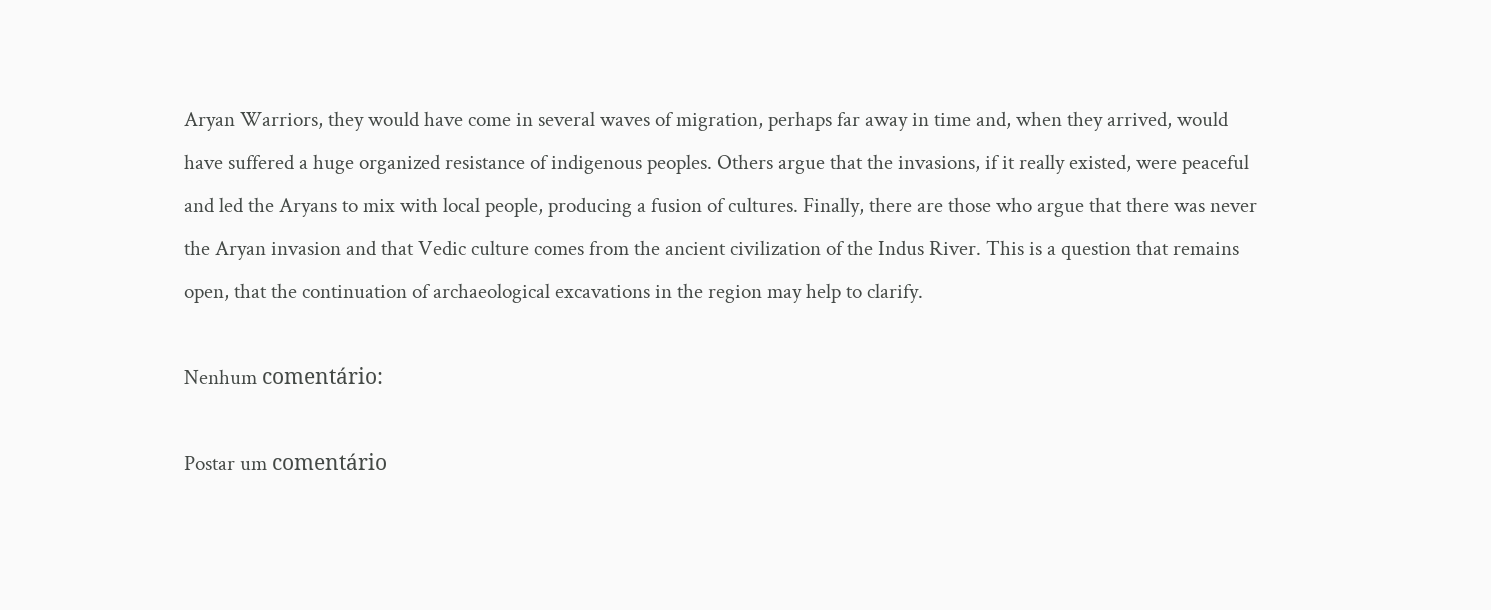Aryan Warriors, they would have come in several waves of migration, perhaps far away in time and, when they arrived, would have suffered a huge organized resistance of indigenous peoples. Others argue that the invasions, if it really existed, were peaceful and led the Aryans to mix with local people, producing a fusion of cultures. Finally, there are those who argue that there was never the Aryan invasion and that Vedic culture comes from the ancient civilization of the Indus River. This is a question that remains open, that the continuation of archaeological excavations in the region may help to clarify.

Nenhum comentário:

Postar um comentário